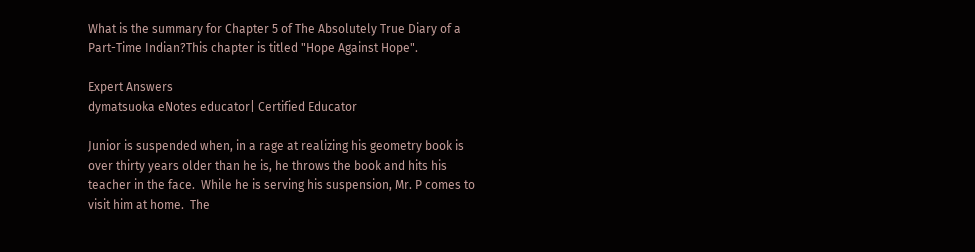What is the summary for Chapter 5 of The Absolutely True Diary of a Part-Time Indian?This chapter is titled "Hope Against Hope".

Expert Answers
dymatsuoka eNotes educator| Certified Educator

Junior is suspended when, in a rage at realizing his geometry book is over thirty years older than he is, he throws the book and hits his teacher in the face.  While he is serving his suspension, Mr. P comes to visit him at home.  The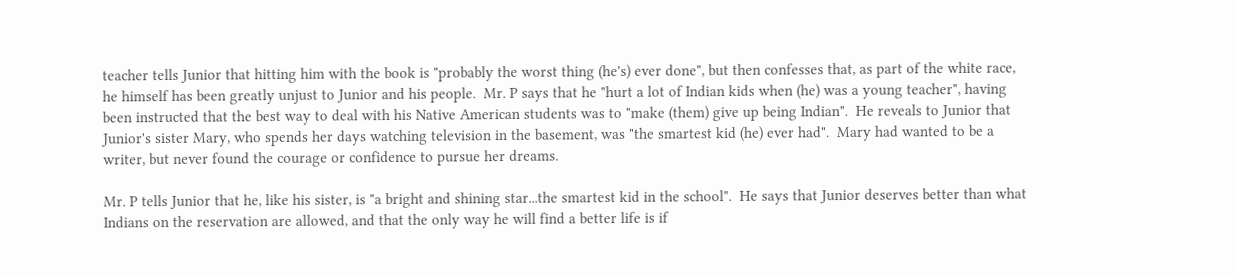teacher tells Junior that hitting him with the book is "probably the worst thing (he's) ever done", but then confesses that, as part of the white race, he himself has been greatly unjust to Junior and his people.  Mr. P says that he "hurt a lot of Indian kids when (he) was a young teacher", having been instructed that the best way to deal with his Native American students was to "make (them) give up being Indian".  He reveals to Junior that Junior's sister Mary, who spends her days watching television in the basement, was "the smartest kid (he) ever had".  Mary had wanted to be a writer, but never found the courage or confidence to pursue her dreams.

Mr. P tells Junior that he, like his sister, is "a bright and shining star...the smartest kid in the school".  He says that Junior deserves better than what Indians on the reservation are allowed, and that the only way he will find a better life is if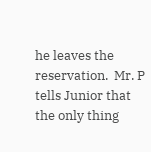he leaves the reservation.  Mr. P tells Junior that the only thing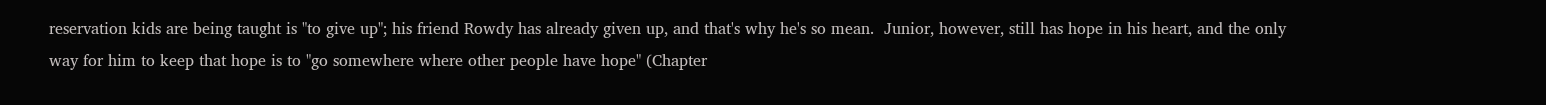reservation kids are being taught is "to give up"; his friend Rowdy has already given up, and that's why he's so mean.  Junior, however, still has hope in his heart, and the only way for him to keep that hope is to "go somewhere where other people have hope" (Chapter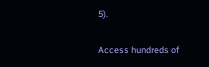5).

Access hundreds of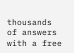thousands of answers with a free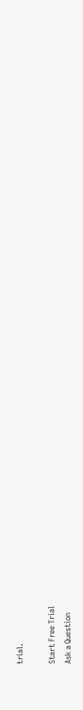trial.

Start Free Trial
Ask a Question